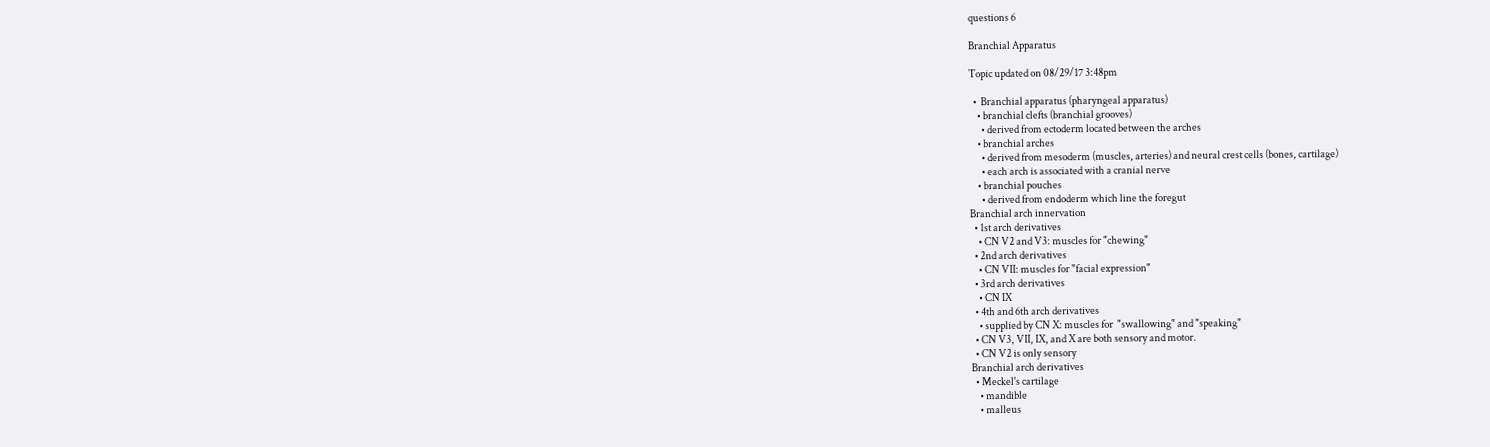questions 6

Branchial Apparatus

Topic updated on 08/29/17 3:48pm

  •  Branchial apparatus (pharyngeal apparatus)
    • branchial clefts (branchial grooves)
      • derived from ectoderm located between the arches
    • branchial arches
      • derived from mesoderm (muscles, arteries) and neural crest cells (bones, cartilage)
      • each arch is associated with a cranial nerve
    • branchial pouches
      • derived from endoderm which line the foregut
Branchial arch innervation
  • 1st arch derivatives
    • CN V2 and V3: muscles for "chewing"
  • 2nd arch derivatives
    • CN VII: muscles for "facial expression"
  • 3rd arch derivatives
    • CN IX
  • 4th and 6th arch derivatives
    • supplied by CN X: muscles for  "swallowing" and "speaking"
  • CN V3, VII, IX, and X are both sensory and motor.
  • CN V2 is only sensory
Branchial arch derivatives
  • Meckel's cartilage
    • mandible
    • malleus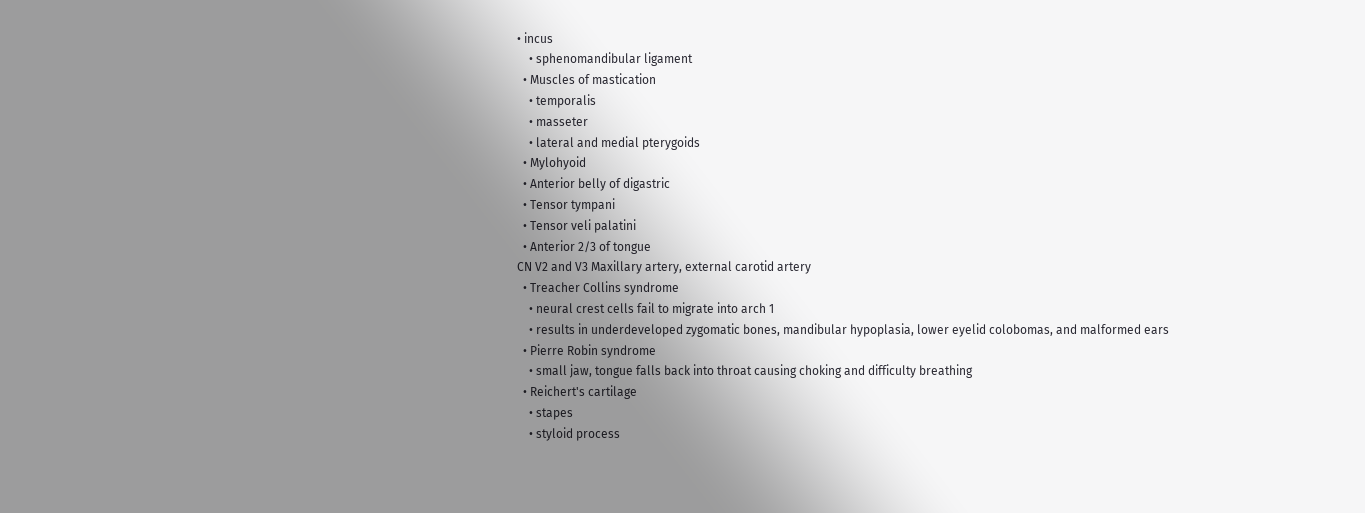• incus
    • sphenomandibular ligament
  • Muscles of mastication
    • temporalis
    • masseter
    • lateral and medial pterygoids
  • Mylohyoid
  • Anterior belly of digastric
  • Tensor tympani
  • Tensor veli palatini
  • Anterior 2/3 of tongue
CN V2 and V3 Maxillary artery, external carotid artery
  • Treacher Collins syndrome
    • neural crest cells fail to migrate into arch 1
    • results in underdeveloped zygomatic bones, mandibular hypoplasia, lower eyelid colobomas, and malformed ears
  • Pierre Robin syndrome
    • small jaw, tongue falls back into throat causing choking and difficulty breathing
  • Reichert's cartilage
    • stapes
    • styloid process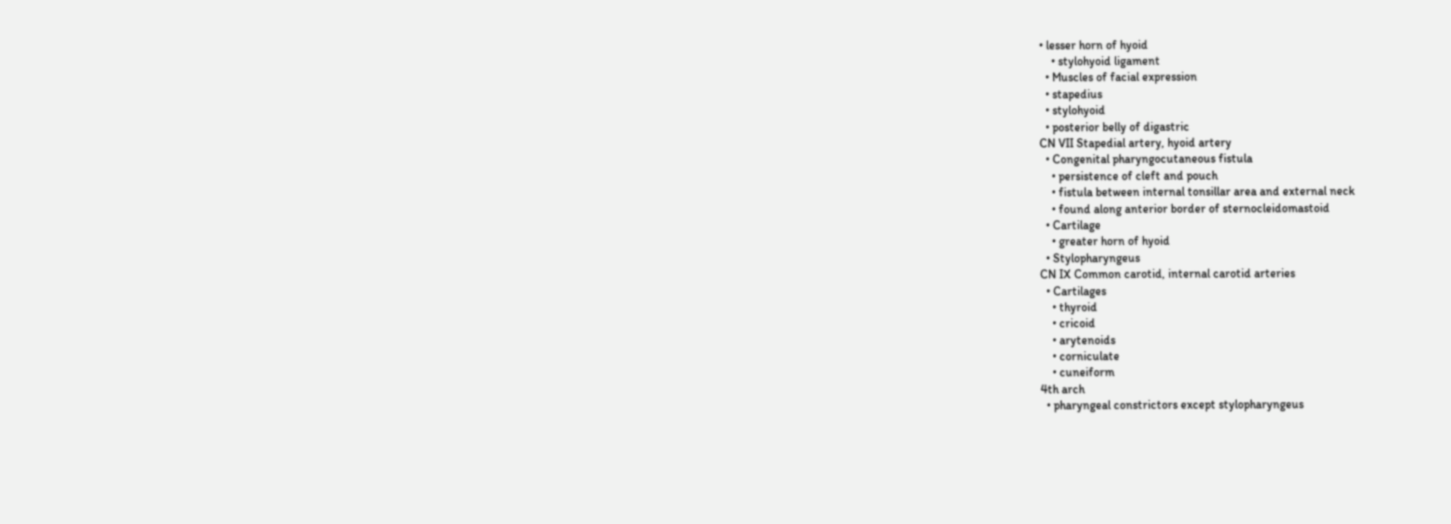• lesser horn of hyoid
    • stylohyoid ligament
  • Muscles of facial expression
  • stapedius
  • stylohyoid
  • posterior belly of digastric
CN VII Stapedial artery, hyoid artery
  • Congenital pharyngocutaneous fistula
    • persistence of cleft and pouch
    • fistula between internal tonsillar area and external neck
    • found along anterior border of sternocleidomastoid
  • Cartilage
    • greater horn of hyoid
  • Stylopharyngeus
CN IX Common carotid, internal carotid arteries
  • Cartilages
    • thyroid
    • cricoid
    • arytenoids
    • corniculate
    • cuneiform
4th arch
  • pharyngeal constrictors except stylopharyngeus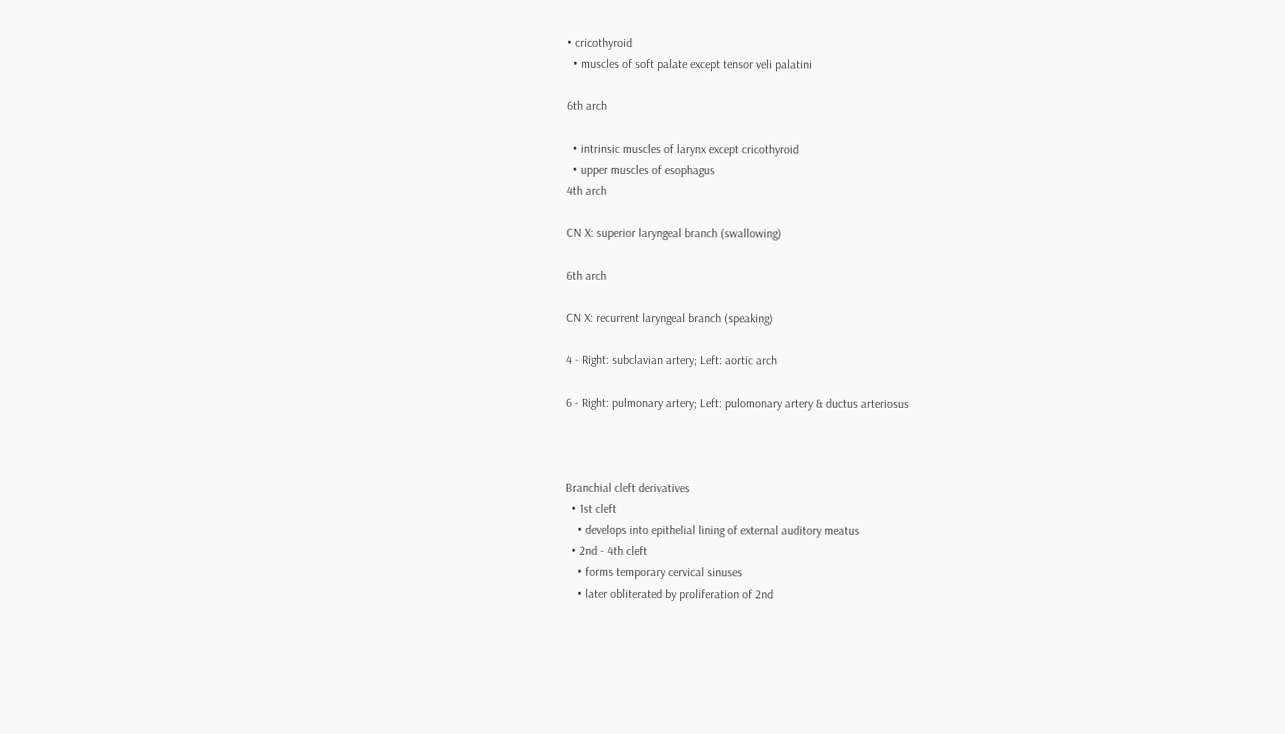• cricothyroid
  • muscles of soft palate except tensor veli palatini

6th arch

  • intrinsic muscles of larynx except cricothyroid
  • upper muscles of esophagus
4th arch

CN X: superior laryngeal branch (swallowing)

6th arch

CN X: recurrent laryngeal branch (speaking)

4 - Right: subclavian artery; Left: aortic arch

6 - Right: pulmonary artery; Left: pulomonary artery & ductus arteriosus



Branchial cleft derivatives
  • 1st cleft
    • develops into epithelial lining of external auditory meatus
  • 2nd - 4th cleft
    • forms temporary cervical sinuses
    • later obliterated by proliferation of 2nd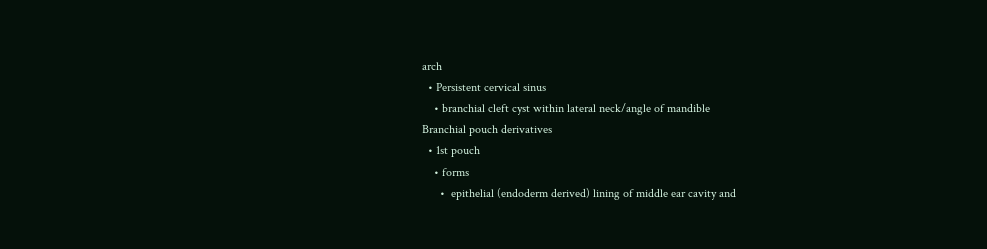arch
  • Persistent cervical sinus
    • branchial cleft cyst within lateral neck/angle of mandible
Branchial pouch derivatives
  • 1st pouch
    • forms
      •  epithelial (endoderm derived) lining of middle ear cavity and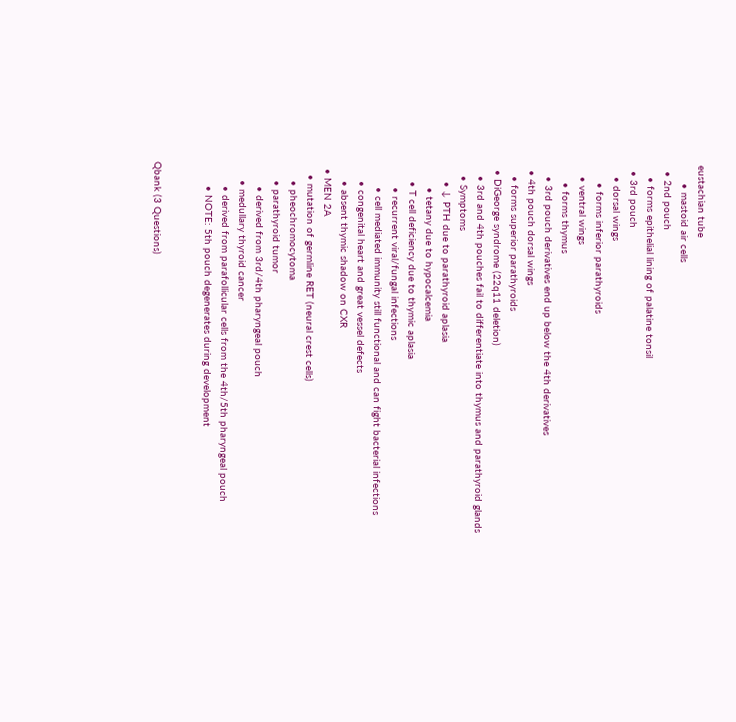eustachian tube
      • mastoid air cells
  • 2nd pouch
    • forms epithelial lining of palatine tonsil
  • 3rd pouch
    • dorsal wings
      • forms inferior parathyroids
    • ventral wings
      • forms thymus
    • 3rd pouch derivatives end up below the 4th derivatives
  • 4th pouch dorsal wings
    • forms superior parathyroids
  • DiGeorge syndrome (22q11 deletion)
    • 3rd and 4th pouches fail to differentiate into thymus and parathyroid glands
    • Symptoms
      • ↓ PTH due to parathyroid aplasia
        • tetany due to hypocalcemia
      • T cell deficiency due to thymic aplasia
        • recurrent viral/fungal infections
        • cell mediated immunity still functional and can fight bacterial infections
      • congenital heart and great vessel defects
      • absent thymic shadow on CXR
  • MEN 2A
    • mutation of germline RET (neural crest cells)
      • pheochromocytoma
      • parathyroid tumor
        • derived from 3rd/4th pharyngeal pouch
      • medullary thyroid cancer
        • derived from parafollicular cells from the 4th/5th pharyngeal pouch
        • NOTE: 5th pouch degenerates during development


Qbank (3 Questions)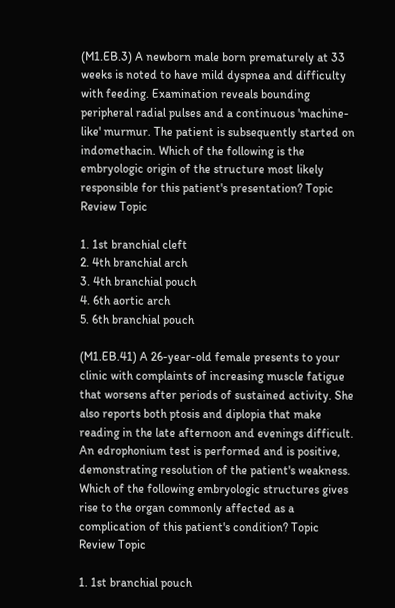(M1.EB.3) A newborn male born prematurely at 33 weeks is noted to have mild dyspnea and difficulty with feeding. Examination reveals bounding peripheral radial pulses and a continuous 'machine-like' murmur. The patient is subsequently started on indomethacin. Which of the following is the embryologic origin of the structure most likely responsible for this patient's presentation? Topic Review Topic

1. 1st branchial cleft
2. 4th branchial arch
3. 4th branchial pouch
4. 6th aortic arch
5. 6th branchial pouch

(M1.EB.41) A 26-year-old female presents to your clinic with complaints of increasing muscle fatigue that worsens after periods of sustained activity. She also reports both ptosis and diplopia that make reading in the late afternoon and evenings difficult. An edrophonium test is performed and is positive, demonstrating resolution of the patient's weakness. Which of the following embryologic structures gives rise to the organ commonly affected as a complication of this patient's condition? Topic Review Topic

1. 1st branchial pouch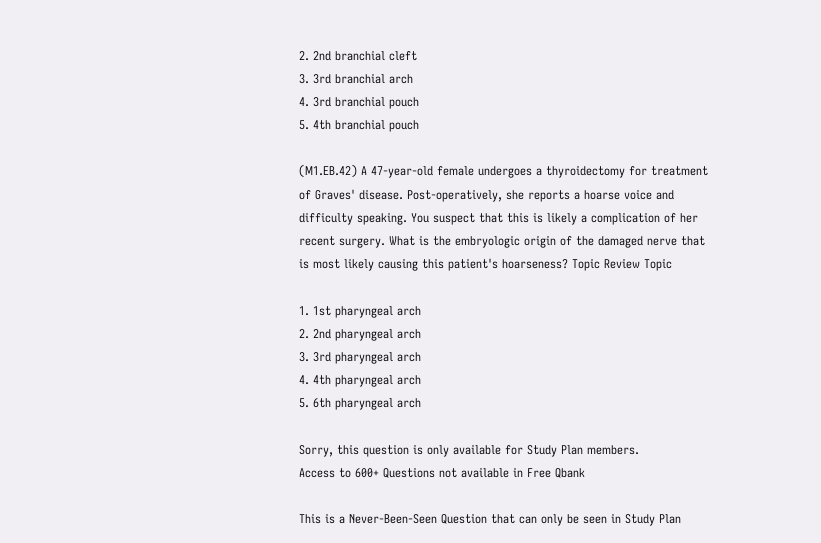2. 2nd branchial cleft
3. 3rd branchial arch
4. 3rd branchial pouch
5. 4th branchial pouch

(M1.EB.42) A 47-year-old female undergoes a thyroidectomy for treatment of Graves' disease. Post-operatively, she reports a hoarse voice and difficulty speaking. You suspect that this is likely a complication of her recent surgery. What is the embryologic origin of the damaged nerve that is most likely causing this patient's hoarseness? Topic Review Topic

1. 1st pharyngeal arch
2. 2nd pharyngeal arch
3. 3rd pharyngeal arch
4. 4th pharyngeal arch
5. 6th pharyngeal arch

Sorry, this question is only available for Study Plan members.
Access to 600+ Questions not available in Free Qbank

This is a Never-Been-Seen Question that can only be seen in Study Plan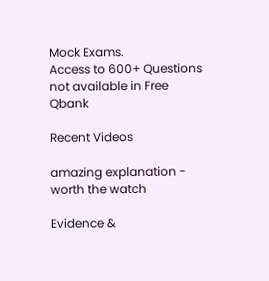Mock Exams.
Access to 600+ Questions not available in Free Qbank

Recent Videos

amazing explanation - worth the watch

Evidence &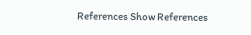References Show References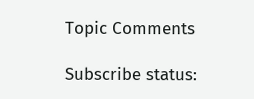Topic Comments

Subscribe status: